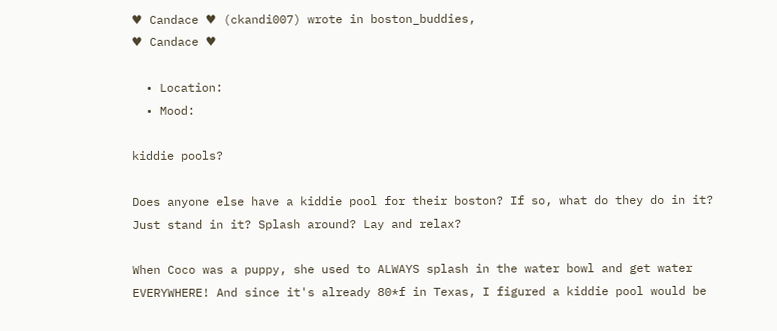♥ Candace ♥ (ckandi007) wrote in boston_buddies,
♥ Candace ♥

  • Location:
  • Mood:

kiddie pools?

Does anyone else have a kiddie pool for their boston? If so, what do they do in it? Just stand in it? Splash around? Lay and relax?

When Coco was a puppy, she used to ALWAYS splash in the water bowl and get water EVERYWHERE! And since it's already 80*f in Texas, I figured a kiddie pool would be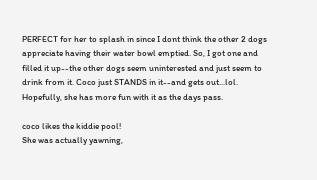PERFECT for her to splash in since I dont think the other 2 dogs appreciate having their water bowl emptied. So, I got one and filled it up--the other dogs seem uninterested and just seem to drink from it. Coco just STANDS in it--and gets out...lol. Hopefully, she has more fun with it as the days pass.

coco likes the kiddie pool!
She was actually yawning,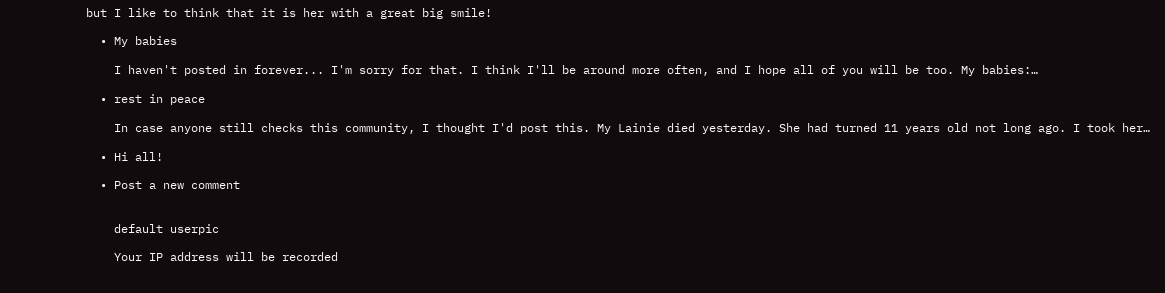but I like to think that it is her with a great big smile!

  • My babies

    I haven't posted in forever... I'm sorry for that. I think I'll be around more often, and I hope all of you will be too. My babies:…

  • rest in peace

    In case anyone still checks this community, I thought I'd post this. My Lainie died yesterday. She had turned 11 years old not long ago. I took her…

  • Hi all!

  • Post a new comment


    default userpic

    Your IP address will be recorded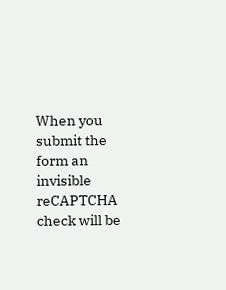When you submit the form an invisible reCAPTCHA check will be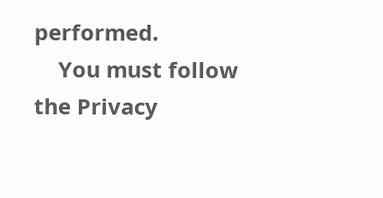performed.
    You must follow the Privacy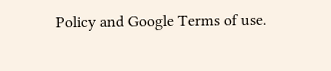Policy and Google Terms of use.